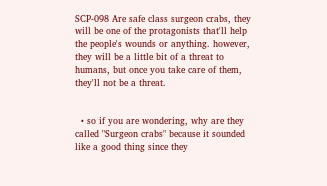SCP-098 Are safe class surgeon crabs, they will be one of the protagonists that'll help the people's wounds or anything. however, they will be a little bit of a threat to humans, but once you take care of them, they'll not be a threat.


  • so if you are wondering, why are they called "Surgeon crabs" because it sounded like a good thing since they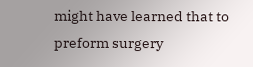might have learned that to preform surgery